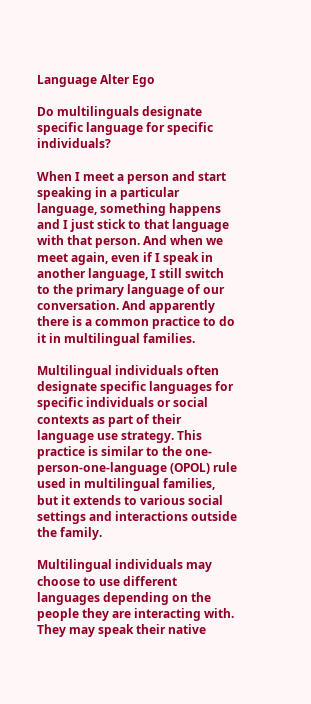Language Alter Ego

Do multilinguals designate specific language for specific individuals?

When I meet a person and start speaking in a particular language, something happens and I just stick to that language with that person. And when we meet again, even if I speak in another language, I still switch to the primary language of our conversation. And apparently there is a common practice to do it in multilingual families.

Multilingual individuals often designate specific languages for specific individuals or social contexts as part of their language use strategy. This practice is similar to the one-person-one-language (OPOL) rule used in multilingual families, but it extends to various social settings and interactions outside the family.

Multilingual individuals may choose to use different languages depending on the people they are interacting with. They may speak their native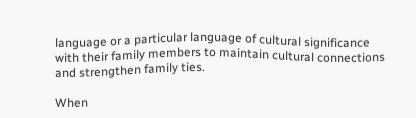language or a particular language of cultural significance with their family members to maintain cultural connections and strengthen family ties.

When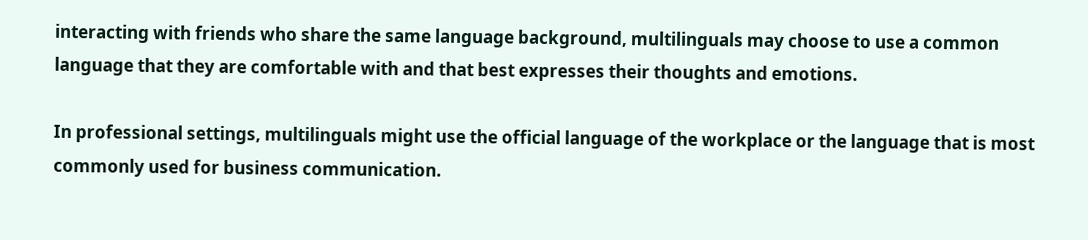interacting with friends who share the same language background, multilinguals may choose to use a common language that they are comfortable with and that best expresses their thoughts and emotions.

In professional settings, multilinguals might use the official language of the workplace or the language that is most commonly used for business communication.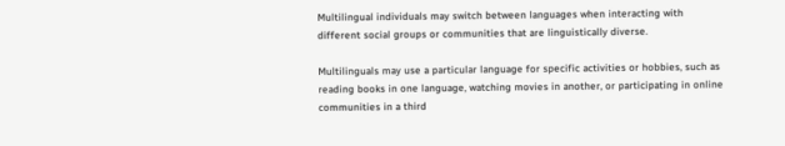Multilingual individuals may switch between languages when interacting with different social groups or communities that are linguistically diverse.

Multilinguals may use a particular language for specific activities or hobbies, such as reading books in one language, watching movies in another, or participating in online communities in a third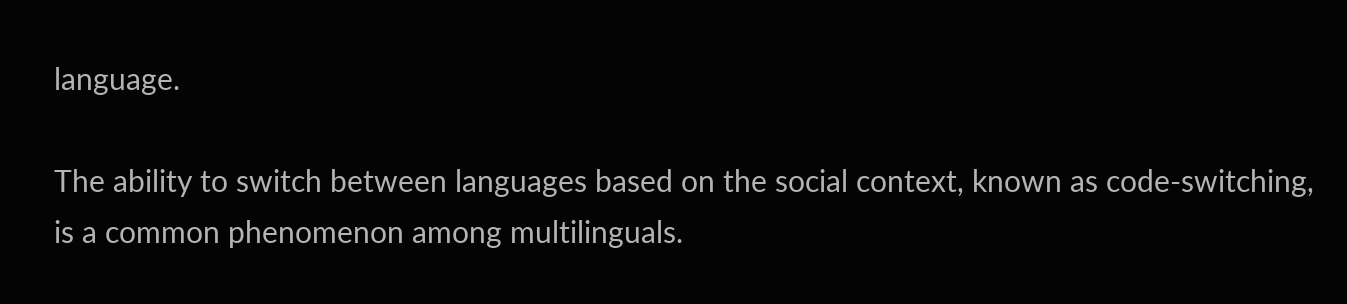language.

The ability to switch between languages based on the social context, known as code-switching, is a common phenomenon among multilinguals.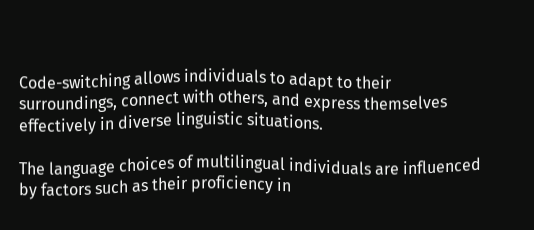Code-switching allows individuals to adapt to their surroundings, connect with others, and express themselves effectively in diverse linguistic situations.

The language choices of multilingual individuals are influenced by factors such as their proficiency in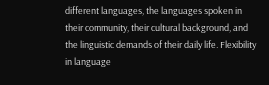different languages, the languages spoken in their community, their cultural background, and the linguistic demands of their daily life. Flexibility in language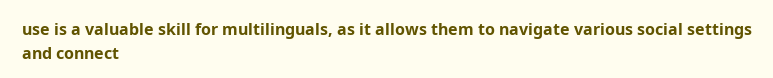use is a valuable skill for multilinguals, as it allows them to navigate various social settings and connect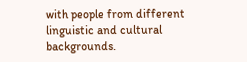with people from different linguistic and cultural backgrounds.